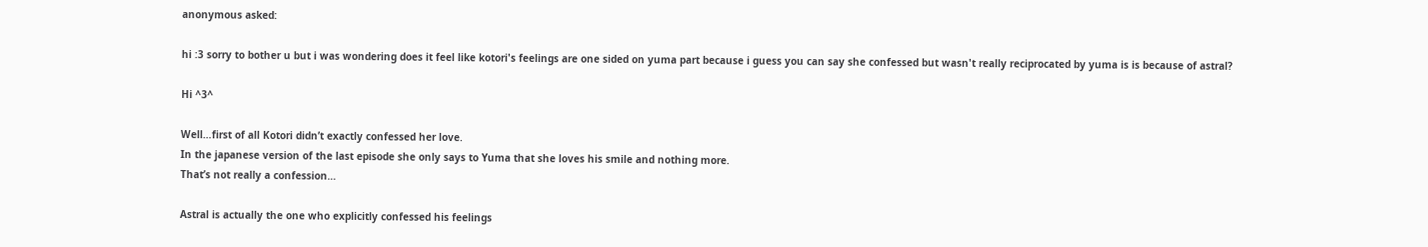anonymous asked:

hi :3 sorry to bother u but i was wondering does it feel like kotori's feelings are one sided on yuma part because i guess you can say she confessed but wasn't really reciprocated by yuma is is because of astral?

Hi ^3^

Well…first of all Kotori didn’t exactly confessed her love.
In the japanese version of the last episode she only says to Yuma that she loves his smile and nothing more.
That’s not really a confession…

Astral is actually the one who explicitly confessed his feelings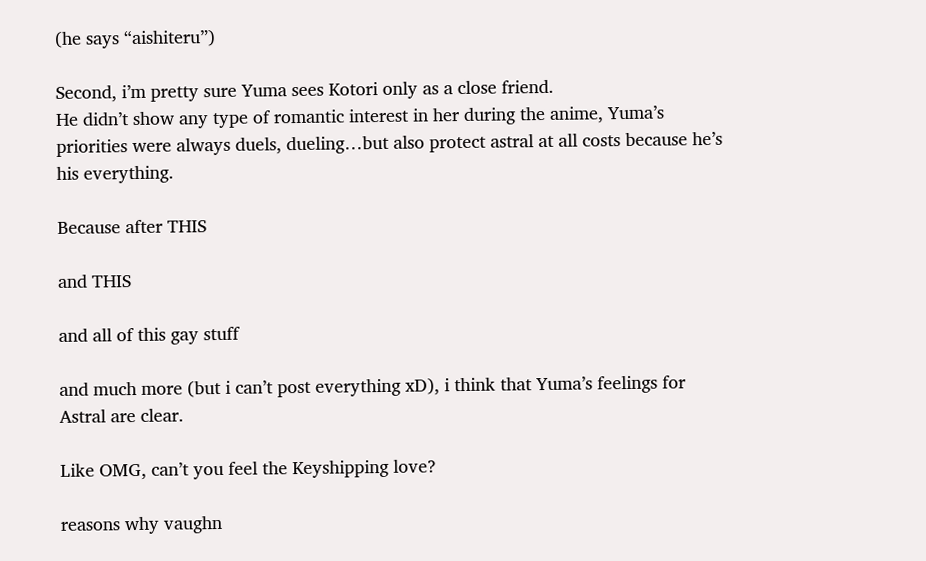(he says “aishiteru”)

Second, i’m pretty sure Yuma sees Kotori only as a close friend.
He didn’t show any type of romantic interest in her during the anime, Yuma’s priorities were always duels, dueling…but also protect astral at all costs because he’s his everything.

Because after THIS

and THIS

and all of this gay stuff

and much more (but i can’t post everything xD), i think that Yuma’s feelings for Astral are clear.

Like OMG, can’t you feel the Keyshipping love?

reasons why vaughn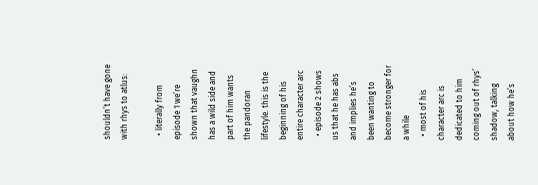shouldn’t have gone with rhys to atlus:

  • literally from episode 1 we’re shown that vaughn has a wild side and part of him wants the pandoran lifestyle. this is the beginning of his entire character arc
  • episode 2 shows us that he has abs and implies he’s been wanting to become stronger for a while
  • most of his character arc is dedicated to him coming out of rhys’ shadow, talking about how he’s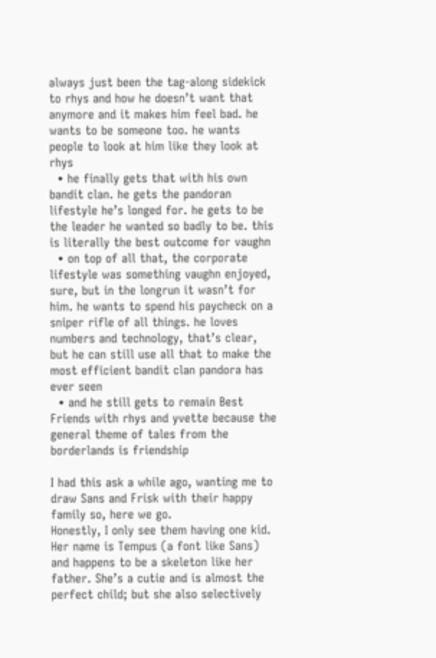always just been the tag-along sidekick to rhys and how he doesn’t want that anymore and it makes him feel bad. he wants to be someone too. he wants people to look at him like they look at rhys
  • he finally gets that with his own bandit clan. he gets the pandoran lifestyle he’s longed for. he gets to be the leader he wanted so badly to be. this is literally the best outcome for vaughn
  • on top of all that, the corporate lifestyle was something vaughn enjoyed, sure, but in the longrun it wasn’t for him. he wants to spend his paycheck on a sniper rifle of all things. he loves numbers and technology, that’s clear, but he can still use all that to make the most efficient bandit clan pandora has ever seen
  • and he still gets to remain Best Friends with rhys and yvette because the general theme of tales from the borderlands is friendship

I had this ask a while ago, wanting me to draw Sans and Frisk with their happy family so, here we go.
Honestly, I only see them having one kid. Her name is Tempus (a font like Sans) and happens to be a skeleton like her father. She’s a cutie and is almost the perfect child; but she also selectively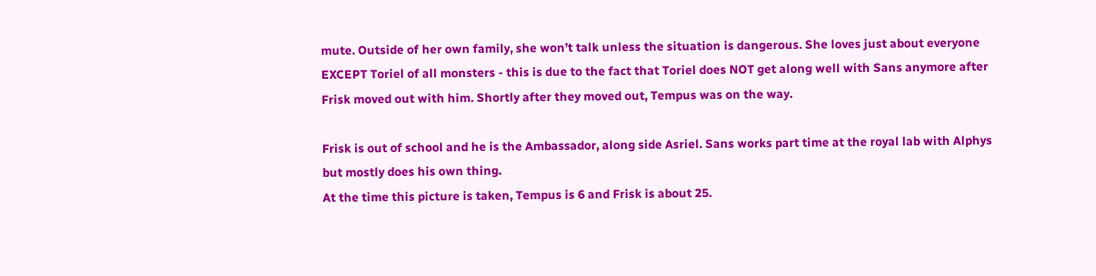mute. Outside of her own family, she won’t talk unless the situation is dangerous. She loves just about everyone EXCEPT Toriel of all monsters - this is due to the fact that Toriel does NOT get along well with Sans anymore after Frisk moved out with him. Shortly after they moved out, Tempus was on the way.

Frisk is out of school and he is the Ambassador, along side Asriel. Sans works part time at the royal lab with Alphys but mostly does his own thing.
At the time this picture is taken, Tempus is 6 and Frisk is about 25.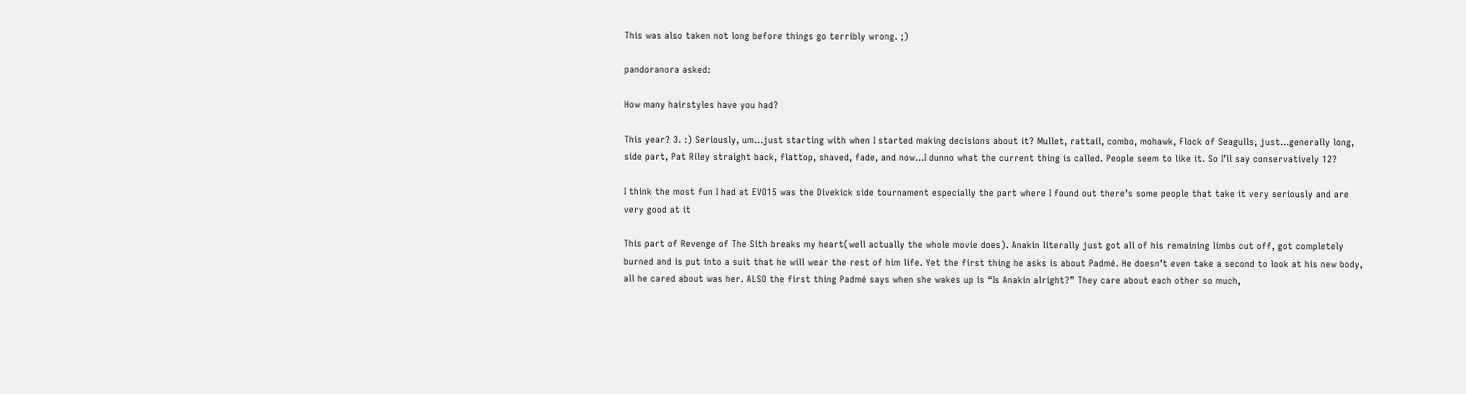This was also taken not long before things go terribly wrong. ;)

pandoranora asked:

How many hairstyles have you had?

This year? 3. :) Seriously, um…just starting with when I started making decisions about it? Mullet, rattail, combo, mohawk, Flock of Seagulls, just…generally long, side part, Pat Riley straight back, flattop, shaved, fade, and now…I dunno what the current thing is called. People seem to like it. So I’ll say conservatively 12?

I think the most fun I had at EVO15 was the Divekick side tournament especially the part where I found out there’s some people that take it very seriously and are very good at it

This part of Revenge of The Sith breaks my heart(well actually the whole movie does). Anakin literally just got all of his remaining limbs cut off, got completely burned and is put into a suit that he will wear the rest of him life. Yet the first thing he asks is about Padmé. He doesn’t even take a second to look at his new body, all he cared about was her. ALSO the first thing Padmé says when she wakes up is “Is Anakin alright?” They care about each other so much,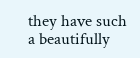they have such a beautifully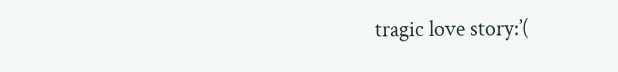tragic love story:’(